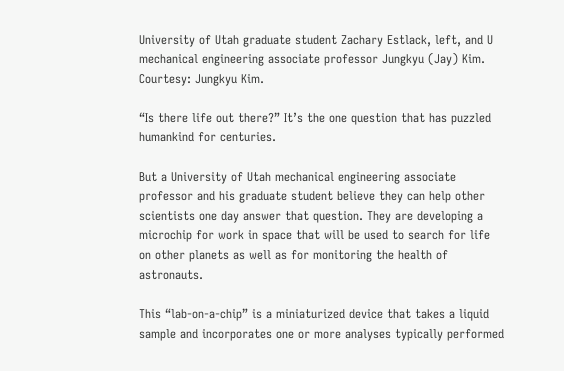University of Utah graduate student Zachary Estlack, left, and U mechanical engineering associate professor Jungkyu (Jay) Kim. Courtesy: Jungkyu Kim.

“Is there life out there?” It’s the one question that has puzzled humankind for centuries.

But a University of Utah mechanical engineering associate professor and his graduate student believe they can help other scientists one day answer that question. They are developing a microchip for work in space that will be used to search for life on other planets as well as for monitoring the health of astronauts.

This “lab-on-a-chip” is a miniaturized device that takes a liquid sample and incorporates one or more analyses typically performed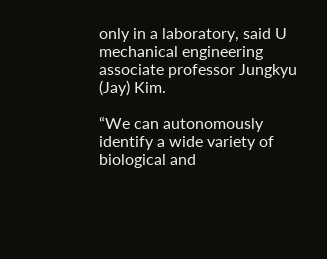only in a laboratory, said U mechanical engineering associate professor Jungkyu (Jay) Kim.

“We can autonomously identify a wide variety of biological and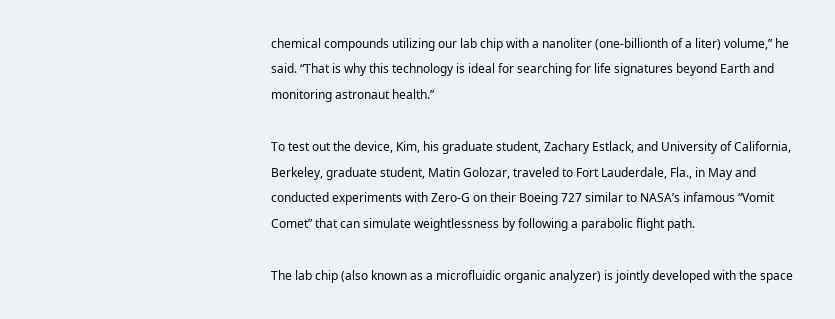chemical compounds utilizing our lab chip with a nanoliter (one-billionth of a liter) volume,” he said. “That is why this technology is ideal for searching for life signatures beyond Earth and monitoring astronaut health.”

To test out the device, Kim, his graduate student, Zachary Estlack, and University of California, Berkeley, graduate student, Matin Golozar, traveled to Fort Lauderdale, Fla., in May and conducted experiments with Zero-G on their Boeing 727 similar to NASA’s infamous “Vomit Comet” that can simulate weightlessness by following a parabolic flight path.

The lab chip (also known as a microfluidic organic analyzer) is jointly developed with the space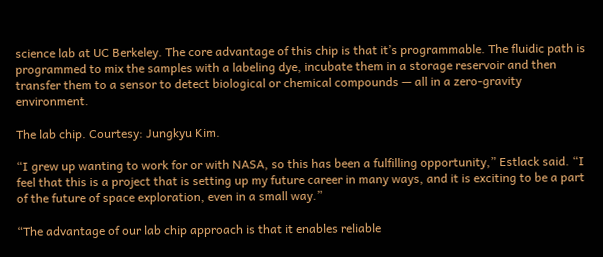science lab at UC Berkeley. The core advantage of this chip is that it’s programmable. The fluidic path is programmed to mix the samples with a labeling dye, incubate them in a storage reservoir and then transfer them to a sensor to detect biological or chemical compounds — all in a zero-gravity environment.

The lab chip. Courtesy: Jungkyu Kim.

“I grew up wanting to work for or with NASA, so this has been a fulfilling opportunity,” Estlack said. “I feel that this is a project that is setting up my future career in many ways, and it is exciting to be a part of the future of space exploration, even in a small way.”

“The advantage of our lab chip approach is that it enables reliable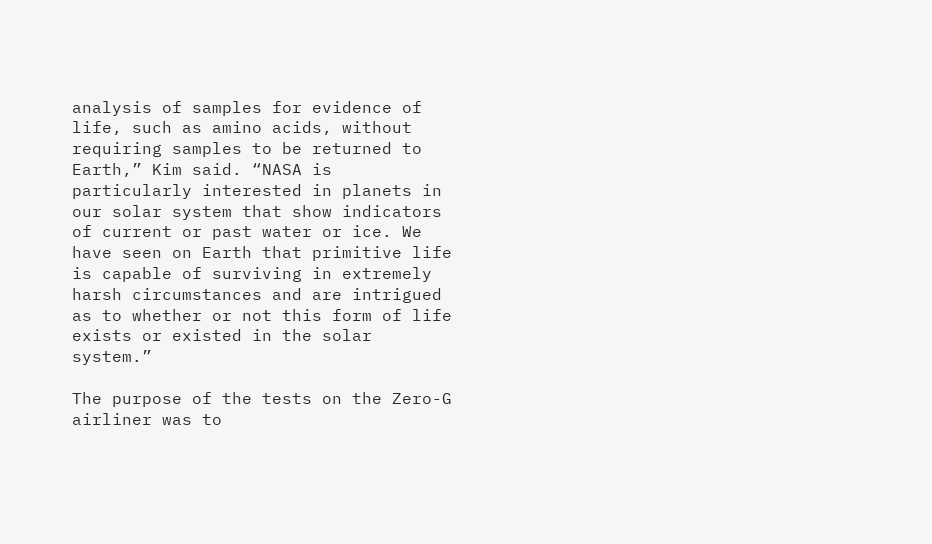analysis of samples for evidence of life, such as amino acids, without requiring samples to be returned to Earth,” Kim said. “NASA is particularly interested in planets in our solar system that show indicators of current or past water or ice. We have seen on Earth that primitive life is capable of surviving in extremely harsh circumstances and are intrigued as to whether or not this form of life exists or existed in the solar system.”

The purpose of the tests on the Zero-G airliner was to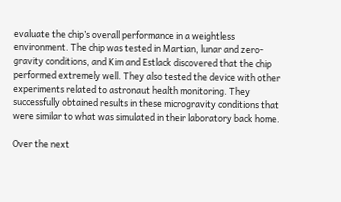evaluate the chip’s overall performance in a weightless environment. The chip was tested in Martian, lunar and zero-gravity conditions, and Kim and Estlack discovered that the chip performed extremely well. They also tested the device with other experiments related to astronaut health monitoring. They successfully obtained results in these microgravity conditions that were similar to what was simulated in their laboratory back home.

Over the next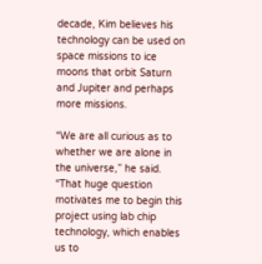decade, Kim believes his technology can be used on space missions to ice moons that orbit Saturn and Jupiter and perhaps more missions.

“We are all curious as to whether we are alone in the universe,” he said. “That huge question motivates me to begin this project using lab chip technology, which enables us to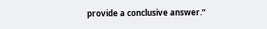provide a conclusive answer.”